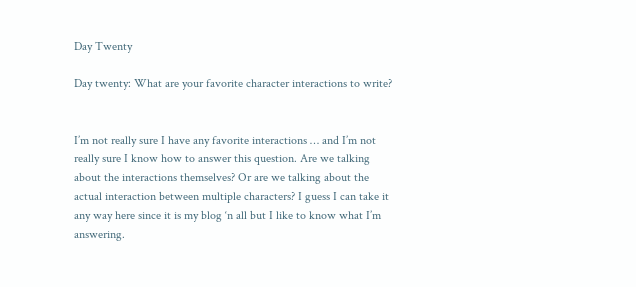Day Twenty

Day twenty: What are your favorite character interactions to write?


I’m not really sure I have any favorite interactions … and I’m not really sure I know how to answer this question. Are we talking about the interactions themselves? Or are we talking about the actual interaction between multiple characters? I guess I can take it any way here since it is my blog ‘n all but I like to know what I’m answering.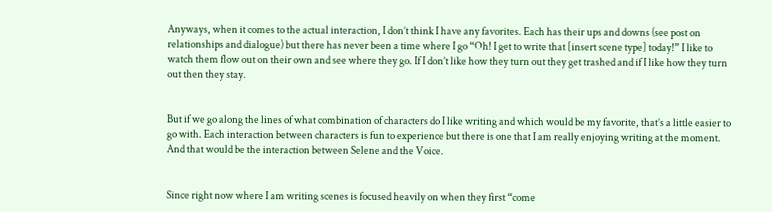Anyways, when it comes to the actual interaction, I don’t think I have any favorites. Each has their ups and downs (see post on relationships and dialogue) but there has never been a time where I go “Oh! I get to write that [insert scene type] today!” I like to watch them flow out on their own and see where they go. If I don’t like how they turn out they get trashed and if I like how they turn out then they stay.


But if we go along the lines of what combination of characters do I like writing and which would be my favorite, that’s a little easier to go with. Each interaction between characters is fun to experience but there is one that I am really enjoying writing at the moment. And that would be the interaction between Selene and the Voice.


Since right now where I am writing scenes is focused heavily on when they first “come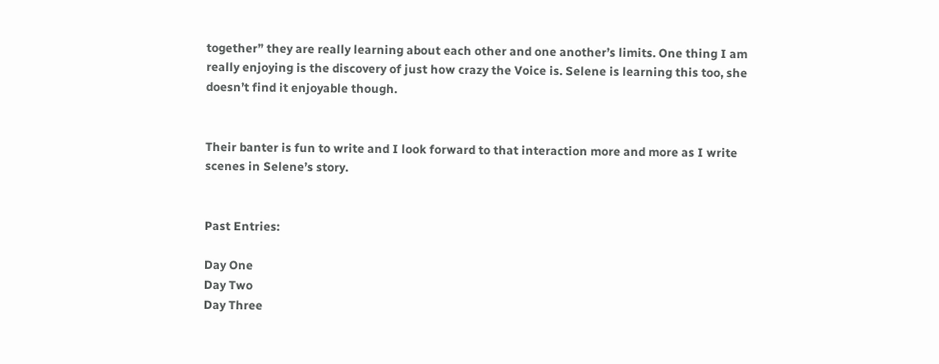together” they are really learning about each other and one another’s limits. One thing I am really enjoying is the discovery of just how crazy the Voice is. Selene is learning this too, she doesn’t find it enjoyable though.


Their banter is fun to write and I look forward to that interaction more and more as I write scenes in Selene’s story.


Past Entries:

Day One
Day Two
Day Three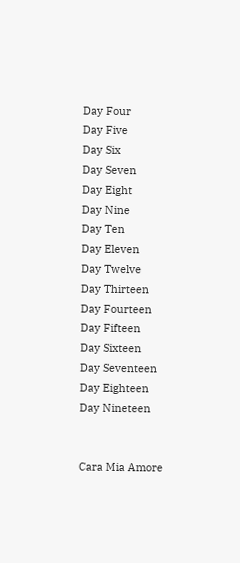Day Four
Day Five
Day Six
Day Seven
Day Eight
Day Nine
Day Ten
Day Eleven
Day Twelve
Day Thirteen
Day Fourteen
Day Fifteen
Day Sixteen
Day Seventeen
Day Eighteen
Day Nineteen


Cara Mia Amore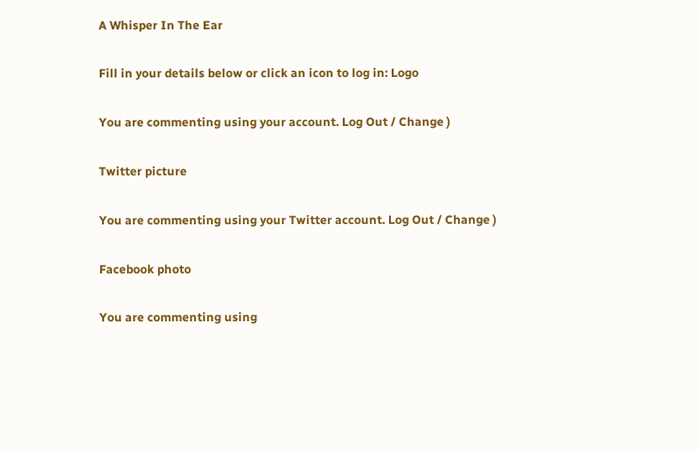A Whisper In The Ear

Fill in your details below or click an icon to log in: Logo

You are commenting using your account. Log Out / Change )

Twitter picture

You are commenting using your Twitter account. Log Out / Change )

Facebook photo

You are commenting using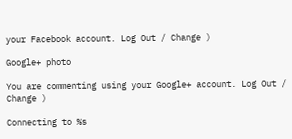your Facebook account. Log Out / Change )

Google+ photo

You are commenting using your Google+ account. Log Out / Change )

Connecting to %s